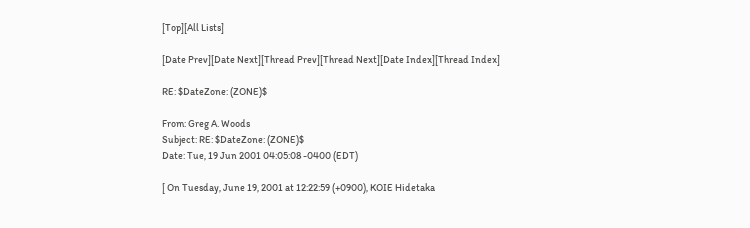[Top][All Lists]

[Date Prev][Date Next][Thread Prev][Thread Next][Date Index][Thread Index]

RE: $DateZone: (ZONE)$

From: Greg A. Woods
Subject: RE: $DateZone: (ZONE)$
Date: Tue, 19 Jun 2001 04:05:08 -0400 (EDT)

[ On Tuesday, June 19, 2001 at 12:22:59 (+0900), KOIE Hidetaka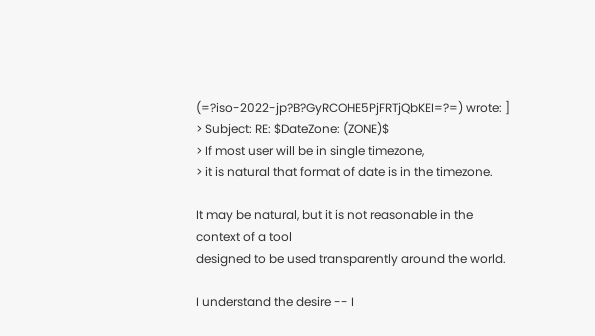(=?iso-2022-jp?B?GyRCOHE5PjFRTjQbKEI=?=) wrote: ]
> Subject: RE: $DateZone: (ZONE)$
> If most user will be in single timezone,
> it is natural that format of date is in the timezone.

It may be natural, but it is not reasonable in the context of a tool
designed to be used transparently around the world.

I understand the desire -- I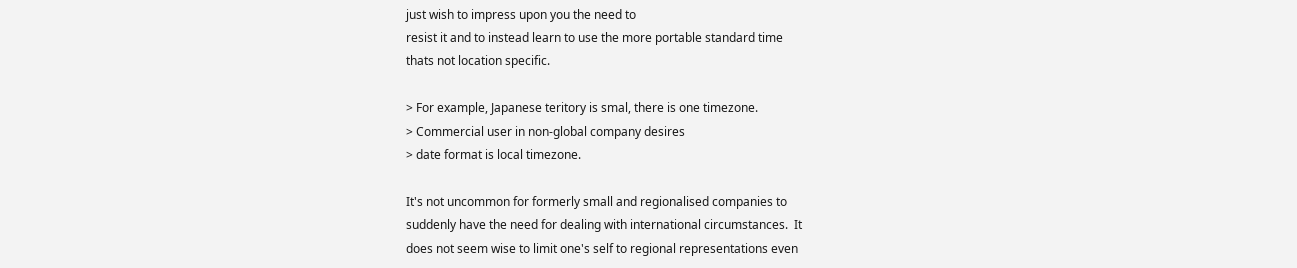just wish to impress upon you the need to
resist it and to instead learn to use the more portable standard time
thats not location specific.

> For example, Japanese teritory is smal, there is one timezone.
> Commercial user in non-global company desires
> date format is local timezone.

It's not uncommon for formerly small and regionalised companies to
suddenly have the need for dealing with international circumstances.  It
does not seem wise to limit one's self to regional representations even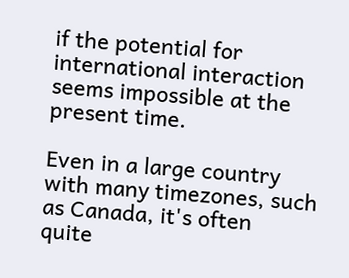if the potential for international interaction seems impossible at the
present time.

Even in a large country with many timezones, such as Canada, it's often
quite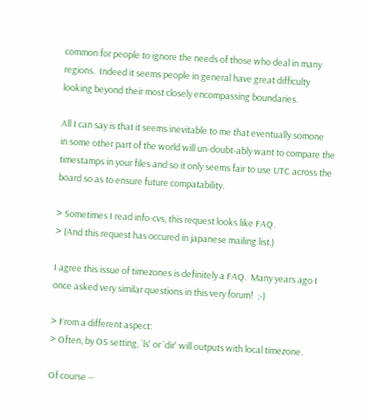common for people to ignore the needs of those who deal in many
regions.  Indeed it seems people in general have great difficulty
looking beyond their most closely encompassing boundaries.

All I can say is that it seems inevitable to me that eventually somone
in some other part of the world will un-doubt-ably want to compare the
timestamps in your files and so it only seems fair to use UTC across the
board so as to ensure future compatability.

> Sometimes I read info-cvs, this request looks like FAQ.
> (And this request has occured in japanese mailing list.)

I agree this issue of timezones is definitely a FAQ.  Many years ago I
once asked very similar questions in this very forum!  ;-)

> From a different aspect:
> Often, by OS setting, `ls' or `dir' will outputs with local timezone.

Of course --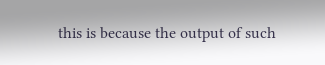this is because the output of such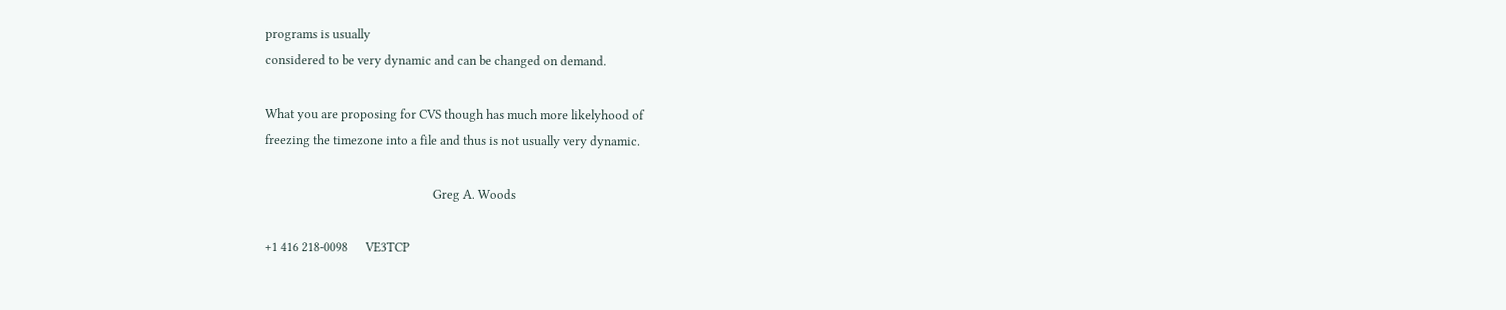programs is usually
considered to be very dynamic and can be changed on demand.

What you are proposing for CVS though has much more likelyhood of
freezing the timezone into a file and thus is not usually very dynamic.

                                                        Greg A. Woods

+1 416 218-0098      VE3TCP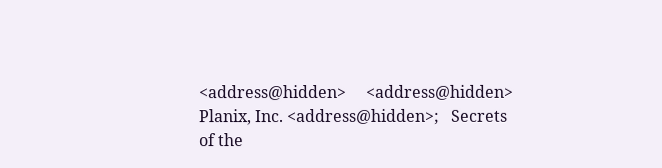<address@hidden>     <address@hidden>
Planix, Inc. <address@hidden>;   Secrets of the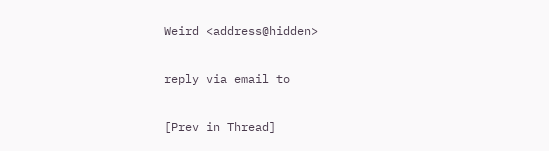Weird <address@hidden>

reply via email to

[Prev in Thread]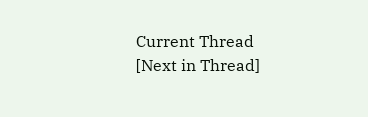Current Thread [Next in Thread]